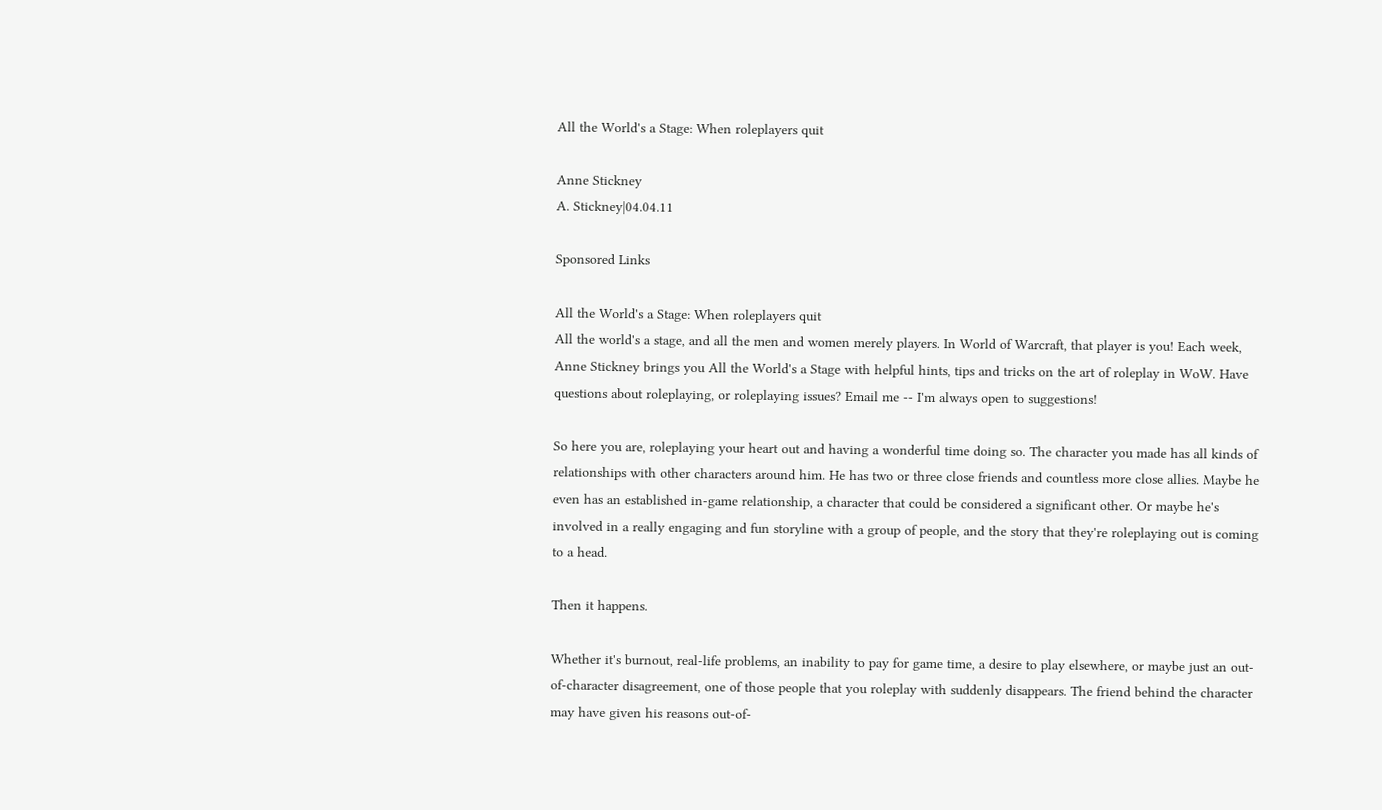All the World's a Stage: When roleplayers quit

Anne Stickney
A. Stickney|04.04.11

Sponsored Links

All the World's a Stage: When roleplayers quit
All the world's a stage, and all the men and women merely players. In World of Warcraft, that player is you! Each week, Anne Stickney brings you All the World's a Stage with helpful hints, tips and tricks on the art of roleplay in WoW. Have questions about roleplaying, or roleplaying issues? Email me -- I'm always open to suggestions!

So here you are, roleplaying your heart out and having a wonderful time doing so. The character you made has all kinds of relationships with other characters around him. He has two or three close friends and countless more close allies. Maybe he even has an established in-game relationship, a character that could be considered a significant other. Or maybe he's involved in a really engaging and fun storyline with a group of people, and the story that they're roleplaying out is coming to a head.

Then it happens.

Whether it's burnout, real-life problems, an inability to pay for game time, a desire to play elsewhere, or maybe just an out-of-character disagreement, one of those people that you roleplay with suddenly disappears. The friend behind the character may have given his reasons out-of-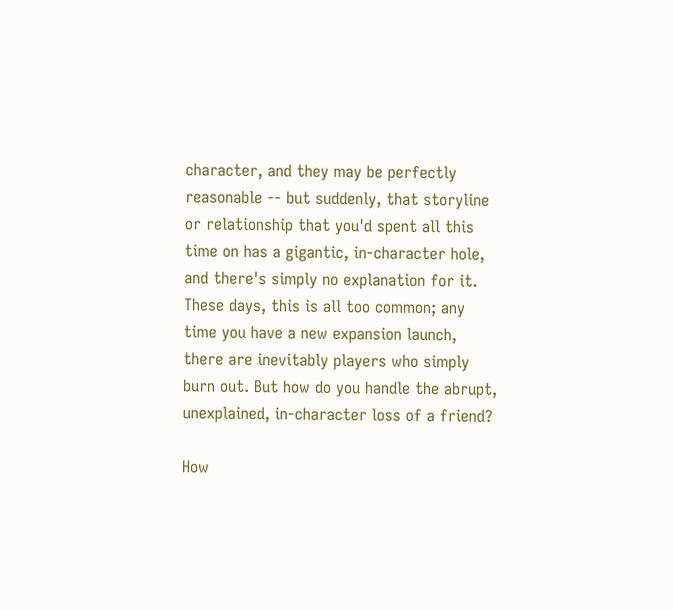character, and they may be perfectly reasonable -- but suddenly, that storyline or relationship that you'd spent all this time on has a gigantic, in-character hole, and there's simply no explanation for it. These days, this is all too common; any time you have a new expansion launch, there are inevitably players who simply burn out. But how do you handle the abrupt, unexplained, in-character loss of a friend?

How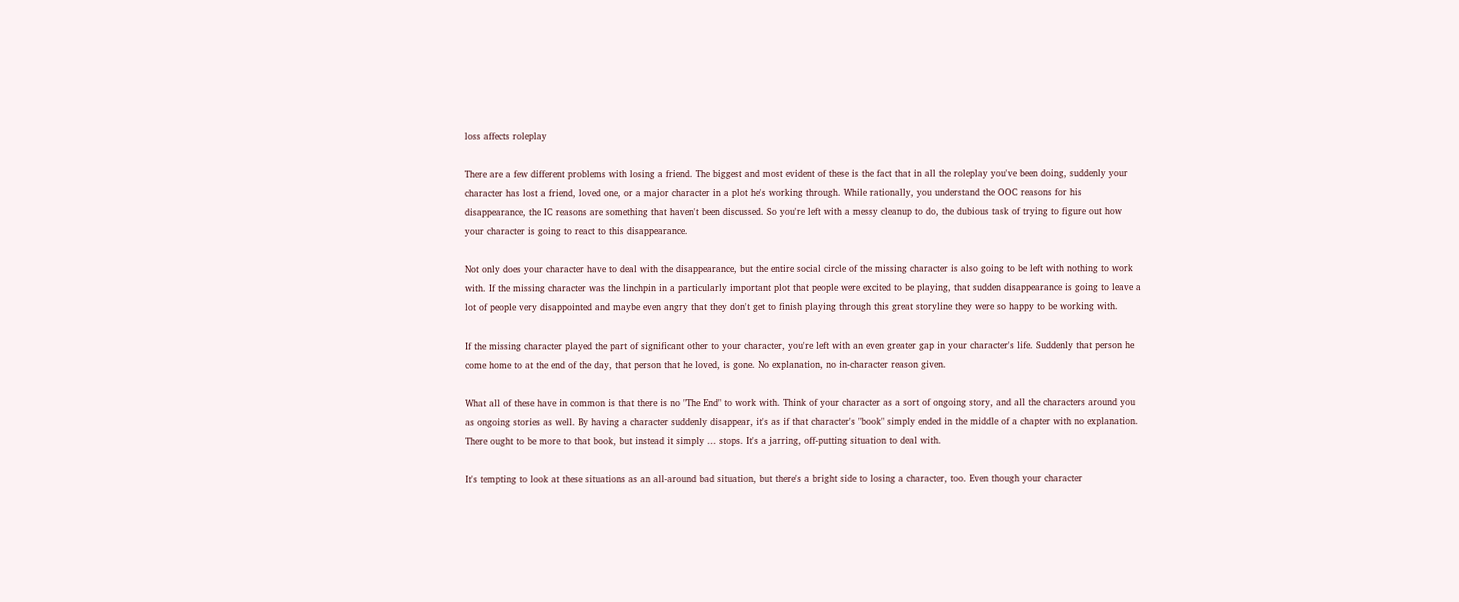loss affects roleplay

There are a few different problems with losing a friend. The biggest and most evident of these is the fact that in all the roleplay you've been doing, suddenly your character has lost a friend, loved one, or a major character in a plot he's working through. While rationally, you understand the OOC reasons for his disappearance, the IC reasons are something that haven't been discussed. So you're left with a messy cleanup to do, the dubious task of trying to figure out how your character is going to react to this disappearance.

Not only does your character have to deal with the disappearance, but the entire social circle of the missing character is also going to be left with nothing to work with. If the missing character was the linchpin in a particularly important plot that people were excited to be playing, that sudden disappearance is going to leave a lot of people very disappointed and maybe even angry that they don't get to finish playing through this great storyline they were so happy to be working with.

If the missing character played the part of significant other to your character, you're left with an even greater gap in your character's life. Suddenly that person he come home to at the end of the day, that person that he loved, is gone. No explanation, no in-character reason given.

What all of these have in common is that there is no "The End" to work with. Think of your character as a sort of ongoing story, and all the characters around you as ongoing stories as well. By having a character suddenly disappear, it's as if that character's "book" simply ended in the middle of a chapter with no explanation. There ought to be more to that book, but instead it simply ... stops. It's a jarring, off-putting situation to deal with.

It's tempting to look at these situations as an all-around bad situation, but there's a bright side to losing a character, too. Even though your character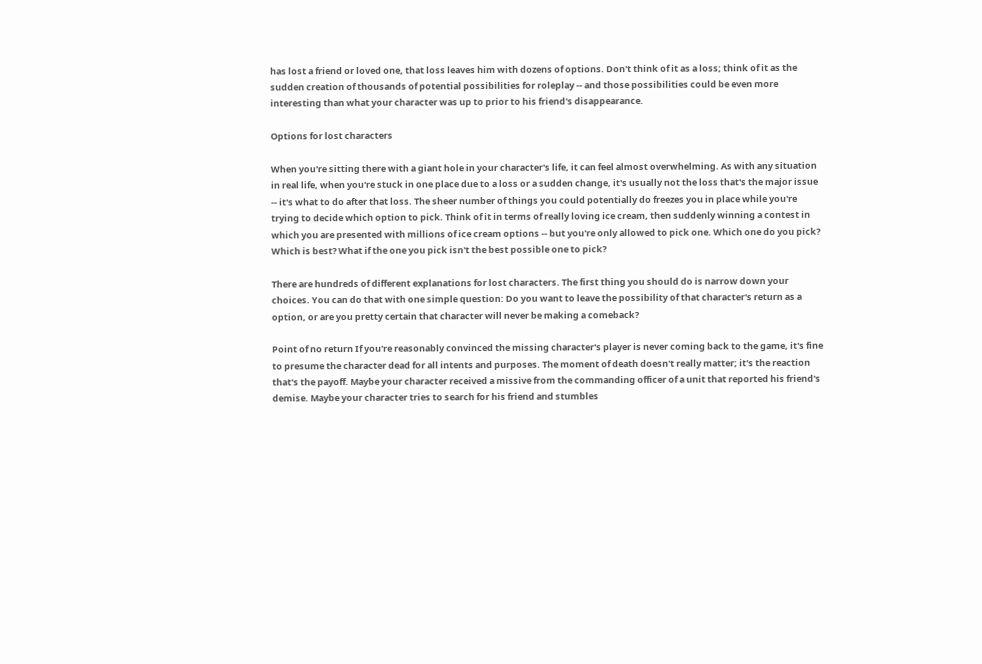has lost a friend or loved one, that loss leaves him with dozens of options. Don't think of it as a loss; think of it as the sudden creation of thousands of potential possibilities for roleplay -- and those possibilities could be even more interesting than what your character was up to prior to his friend's disappearance.

Options for lost characters

When you're sitting there with a giant hole in your character's life, it can feel almost overwhelming. As with any situation in real life, when you're stuck in one place due to a loss or a sudden change, it's usually not the loss that's the major issue -- it's what to do after that loss. The sheer number of things you could potentially do freezes you in place while you're trying to decide which option to pick. Think of it in terms of really loving ice cream, then suddenly winning a contest in which you are presented with millions of ice cream options -- but you're only allowed to pick one. Which one do you pick? Which is best? What if the one you pick isn't the best possible one to pick?

There are hundreds of different explanations for lost characters. The first thing you should do is narrow down your choices. You can do that with one simple question: Do you want to leave the possibility of that character's return as a option, or are you pretty certain that character will never be making a comeback?

Point of no return If you're reasonably convinced the missing character's player is never coming back to the game, it's fine to presume the character dead for all intents and purposes. The moment of death doesn't really matter; it's the reaction that's the payoff. Maybe your character received a missive from the commanding officer of a unit that reported his friend's demise. Maybe your character tries to search for his friend and stumbles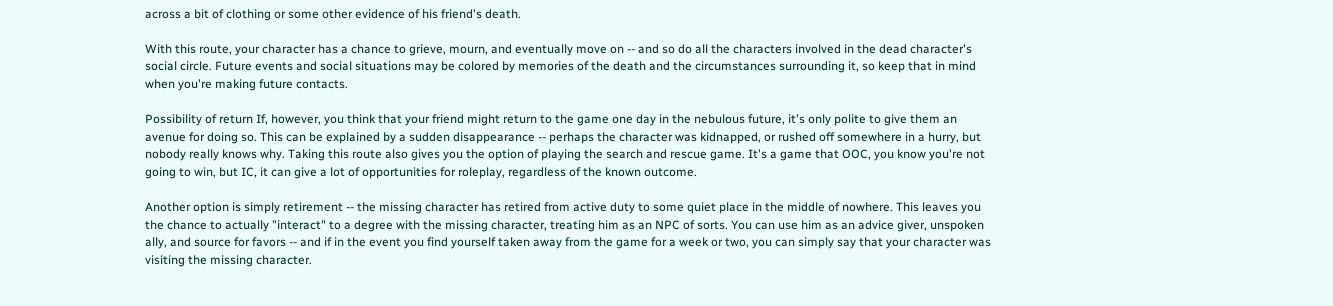across a bit of clothing or some other evidence of his friend's death.

With this route, your character has a chance to grieve, mourn, and eventually move on -- and so do all the characters involved in the dead character's social circle. Future events and social situations may be colored by memories of the death and the circumstances surrounding it, so keep that in mind when you're making future contacts.

Possibility of return If, however, you think that your friend might return to the game one day in the nebulous future, it's only polite to give them an avenue for doing so. This can be explained by a sudden disappearance -- perhaps the character was kidnapped, or rushed off somewhere in a hurry, but nobody really knows why. Taking this route also gives you the option of playing the search and rescue game. It's a game that OOC, you know you're not going to win, but IC, it can give a lot of opportunities for roleplay, regardless of the known outcome.

Another option is simply retirement -- the missing character has retired from active duty to some quiet place in the middle of nowhere. This leaves you the chance to actually "interact" to a degree with the missing character, treating him as an NPC of sorts. You can use him as an advice giver, unspoken ally, and source for favors -- and if in the event you find yourself taken away from the game for a week or two, you can simply say that your character was visiting the missing character.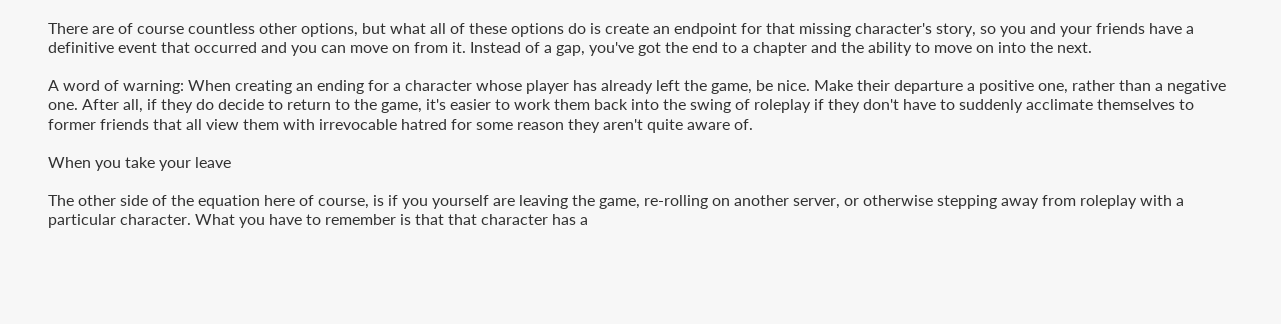There are of course countless other options, but what all of these options do is create an endpoint for that missing character's story, so you and your friends have a definitive event that occurred and you can move on from it. Instead of a gap, you've got the end to a chapter and the ability to move on into the next.

A word of warning: When creating an ending for a character whose player has already left the game, be nice. Make their departure a positive one, rather than a negative one. After all, if they do decide to return to the game, it's easier to work them back into the swing of roleplay if they don't have to suddenly acclimate themselves to former friends that all view them with irrevocable hatred for some reason they aren't quite aware of.

When you take your leave

The other side of the equation here of course, is if you yourself are leaving the game, re-rolling on another server, or otherwise stepping away from roleplay with a particular character. What you have to remember is that that character has a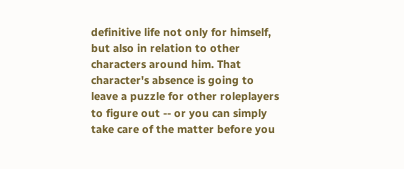definitive life not only for himself, but also in relation to other characters around him. That character's absence is going to leave a puzzle for other roleplayers to figure out -- or you can simply take care of the matter before you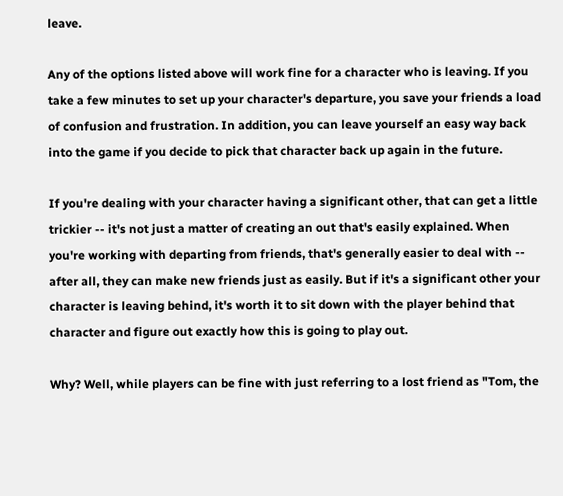leave.

Any of the options listed above will work fine for a character who is leaving. If you take a few minutes to set up your character's departure, you save your friends a load of confusion and frustration. In addition, you can leave yourself an easy way back into the game if you decide to pick that character back up again in the future.

If you're dealing with your character having a significant other, that can get a little trickier -- it's not just a matter of creating an out that's easily explained. When you're working with departing from friends, that's generally easier to deal with -- after all, they can make new friends just as easily. But if it's a significant other your character is leaving behind, it's worth it to sit down with the player behind that character and figure out exactly how this is going to play out.

Why? Well, while players can be fine with just referring to a lost friend as "Tom, the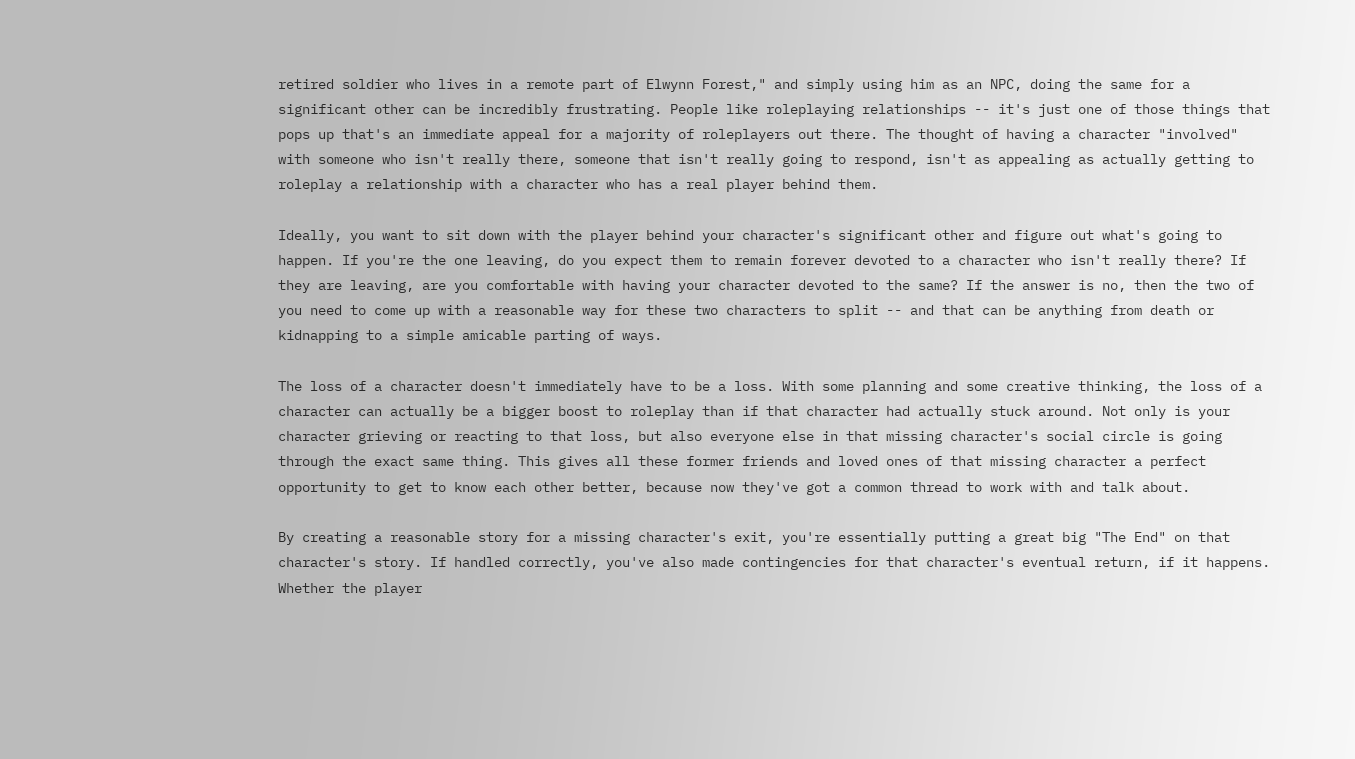retired soldier who lives in a remote part of Elwynn Forest," and simply using him as an NPC, doing the same for a significant other can be incredibly frustrating. People like roleplaying relationships -- it's just one of those things that pops up that's an immediate appeal for a majority of roleplayers out there. The thought of having a character "involved" with someone who isn't really there, someone that isn't really going to respond, isn't as appealing as actually getting to roleplay a relationship with a character who has a real player behind them.

Ideally, you want to sit down with the player behind your character's significant other and figure out what's going to happen. If you're the one leaving, do you expect them to remain forever devoted to a character who isn't really there? If they are leaving, are you comfortable with having your character devoted to the same? If the answer is no, then the two of you need to come up with a reasonable way for these two characters to split -- and that can be anything from death or kidnapping to a simple amicable parting of ways.

The loss of a character doesn't immediately have to be a loss. With some planning and some creative thinking, the loss of a character can actually be a bigger boost to roleplay than if that character had actually stuck around. Not only is your character grieving or reacting to that loss, but also everyone else in that missing character's social circle is going through the exact same thing. This gives all these former friends and loved ones of that missing character a perfect opportunity to get to know each other better, because now they've got a common thread to work with and talk about.

By creating a reasonable story for a missing character's exit, you're essentially putting a great big "The End" on that character's story. If handled correctly, you've also made contingencies for that character's eventual return, if it happens. Whether the player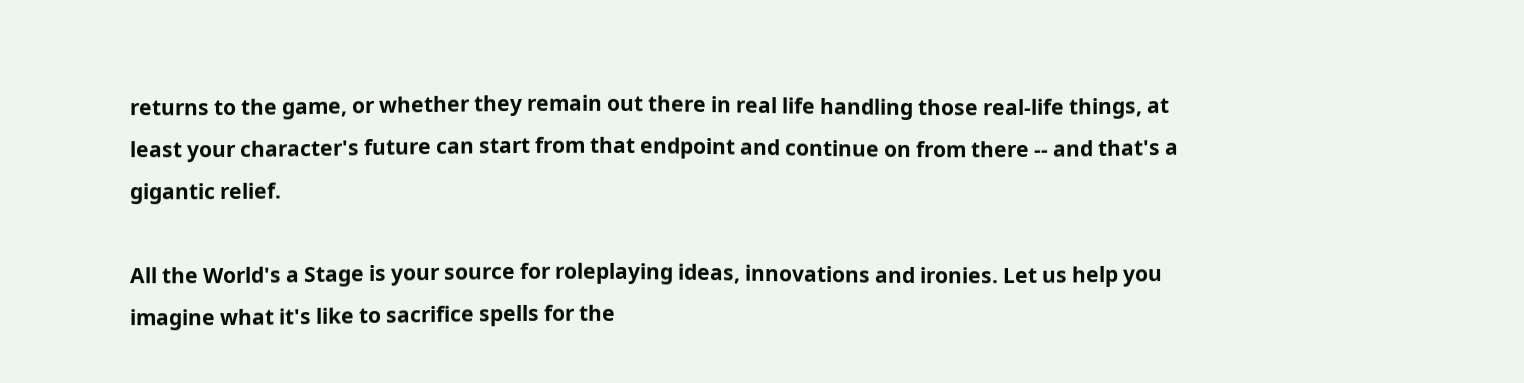returns to the game, or whether they remain out there in real life handling those real-life things, at least your character's future can start from that endpoint and continue on from there -- and that's a gigantic relief.

All the World's a Stage is your source for roleplaying ideas, innovations and ironies. Let us help you imagine what it's like to sacrifice spells for the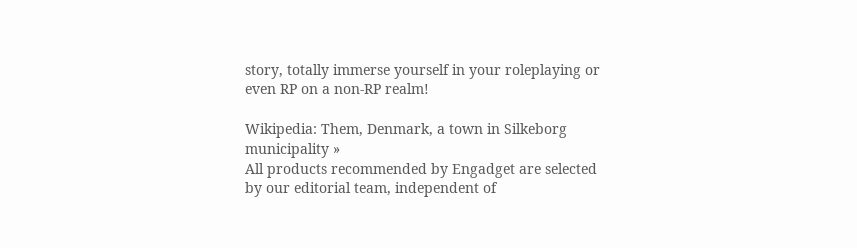story, totally immerse yourself in your roleplaying or even RP on a non-RP realm!

Wikipedia: Them, Denmark, a town in Silkeborg municipality »
All products recommended by Engadget are selected by our editorial team, independent of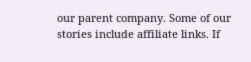our parent company. Some of our stories include affiliate links. If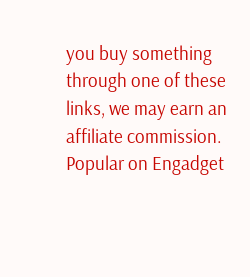you buy something through one of these links, we may earn an affiliate commission.
Popular on Engadget